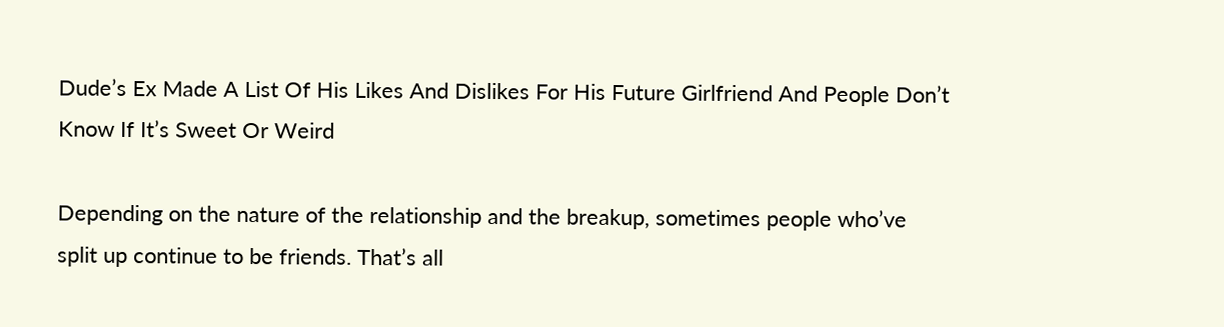Dude’s Ex Made A List Of His Likes And Dislikes For His Future Girlfriend And People Don’t Know If It’s Sweet Or Weird

Depending on the nature of the relationship and the breakup, sometimes people who’ve split up continue to be friends. That’s all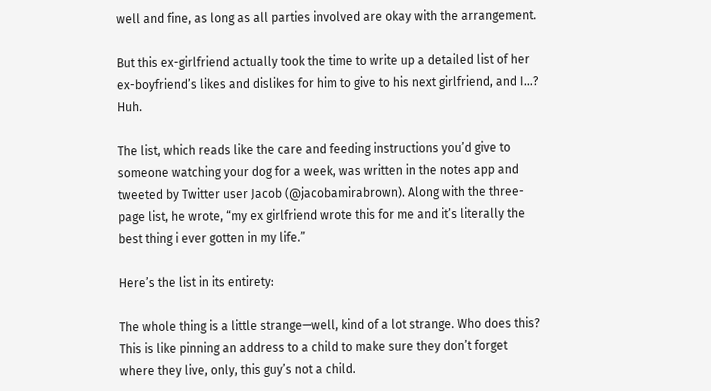well and fine, as long as all parties involved are okay with the arrangement.

But this ex-girlfriend actually took the time to write up a detailed list of her ex-boyfriend’s likes and dislikes for him to give to his next girlfriend, and I…? Huh.

The list, which reads like the care and feeding instructions you’d give to someone watching your dog for a week, was written in the notes app and tweeted by Twitter user Jacob (@jacobamirabrown). Along with the three-page list, he wrote, “my ex girlfriend wrote this for me and it’s literally the best thing i ever gotten in my life.”

Here’s the list in its entirety:

The whole thing is a little strange—well, kind of a lot strange. Who does this? This is like pinning an address to a child to make sure they don’t forget where they live, only, this guy’s not a child.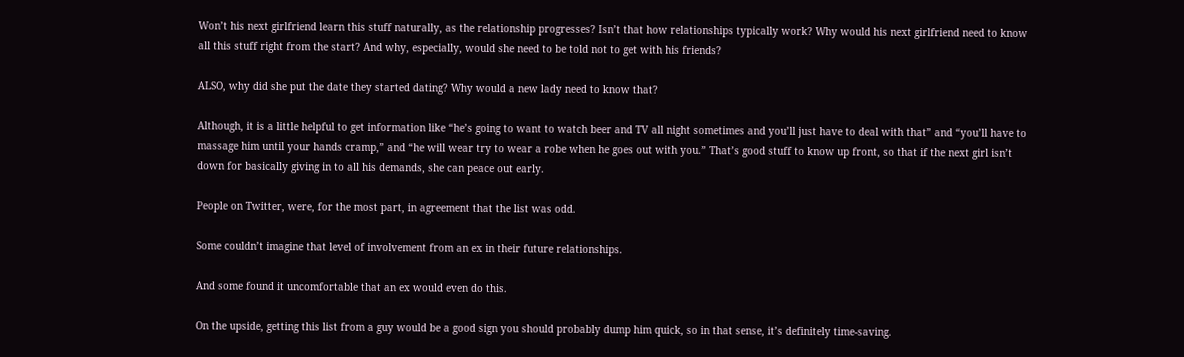Won’t his next girlfriend learn this stuff naturally, as the relationship progresses? Isn’t that how relationships typically work? Why would his next girlfriend need to know all this stuff right from the start? And why, especially, would she need to be told not to get with his friends?

ALSO, why did she put the date they started dating? Why would a new lady need to know that?

Although, it is a little helpful to get information like “he’s going to want to watch beer and TV all night sometimes and you’ll just have to deal with that” and “you’ll have to massage him until your hands cramp,” and “he will wear try to wear a robe when he goes out with you.” That’s good stuff to know up front, so that if the next girl isn’t down for basically giving in to all his demands, she can peace out early.

People on Twitter, were, for the most part, in agreement that the list was odd.

Some couldn’t imagine that level of involvement from an ex in their future relationships.

And some found it uncomfortable that an ex would even do this.

On the upside, getting this list from a guy would be a good sign you should probably dump him quick, so in that sense, it’s definitely time-saving.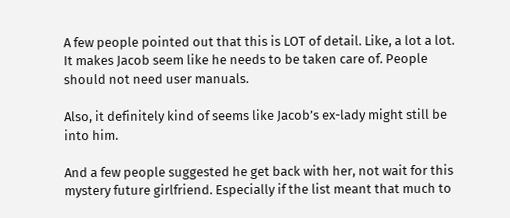A few people pointed out that this is LOT of detail. Like, a lot a lot. It makes Jacob seem like he needs to be taken care of. People should not need user manuals.

Also, it definitely kind of seems like Jacob’s ex-lady might still be into him.

And a few people suggested he get back with her, not wait for this mystery future girlfriend. Especially if the list meant that much to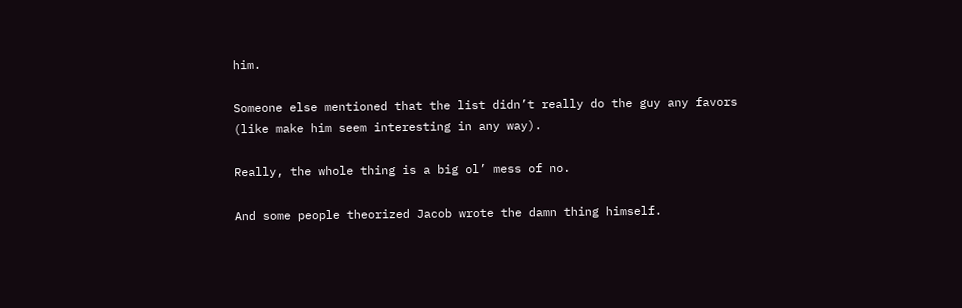him.

Someone else mentioned that the list didn’t really do the guy any favors (like make him seem interesting in any way).

Really, the whole thing is a big ol’ mess of no.

And some people theorized Jacob wrote the damn thing himself.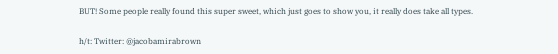BUT! Some people really found this super sweet, which just goes to show you, it really does take all types.

h/t: Twitter: @jacobamirabrown